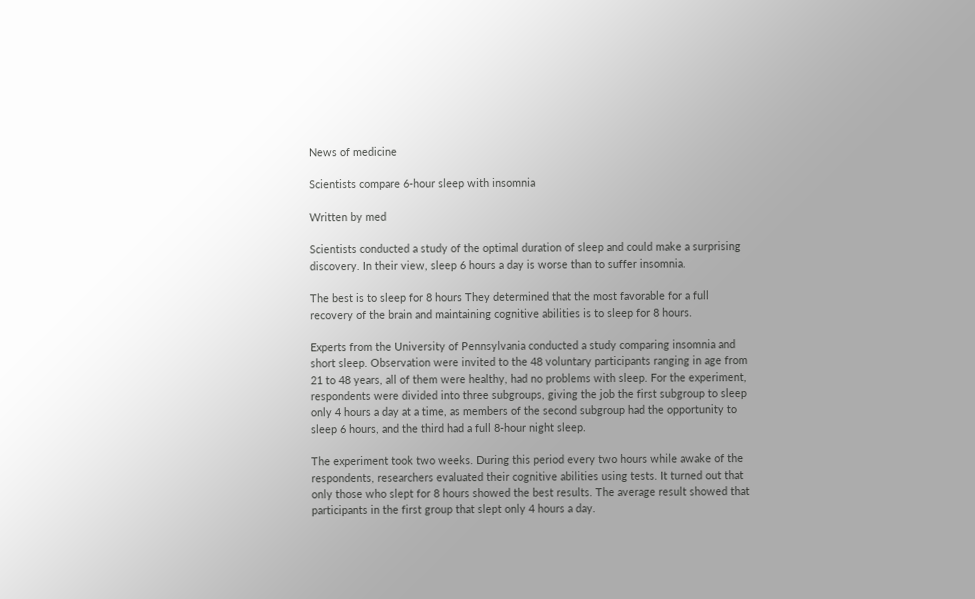News of medicine

Scientists compare 6-hour sleep with insomnia

Written by med

Scientists conducted a study of the optimal duration of sleep and could make a surprising discovery. In their view, sleep 6 hours a day is worse than to suffer insomnia.

The best is to sleep for 8 hours They determined that the most favorable for a full recovery of the brain and maintaining cognitive abilities is to sleep for 8 hours.

Experts from the University of Pennsylvania conducted a study comparing insomnia and short sleep. Observation were invited to the 48 voluntary participants ranging in age from 21 to 48 years, all of them were healthy, had no problems with sleep. For the experiment, respondents were divided into three subgroups, giving the job the first subgroup to sleep only 4 hours a day at a time, as members of the second subgroup had the opportunity to sleep 6 hours, and the third had a full 8-hour night sleep.

The experiment took two weeks. During this period every two hours while awake of the respondents, researchers evaluated their cognitive abilities using tests. It turned out that only those who slept for 8 hours showed the best results. The average result showed that participants in the first group that slept only 4 hours a day.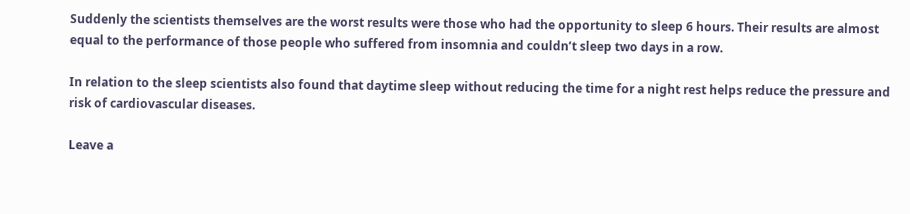Suddenly the scientists themselves are the worst results were those who had the opportunity to sleep 6 hours. Their results are almost equal to the performance of those people who suffered from insomnia and couldn’t sleep two days in a row.

In relation to the sleep scientists also found that daytime sleep without reducing the time for a night rest helps reduce the pressure and risk of cardiovascular diseases.

Leave a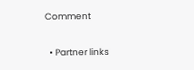Comment

  • Partner links